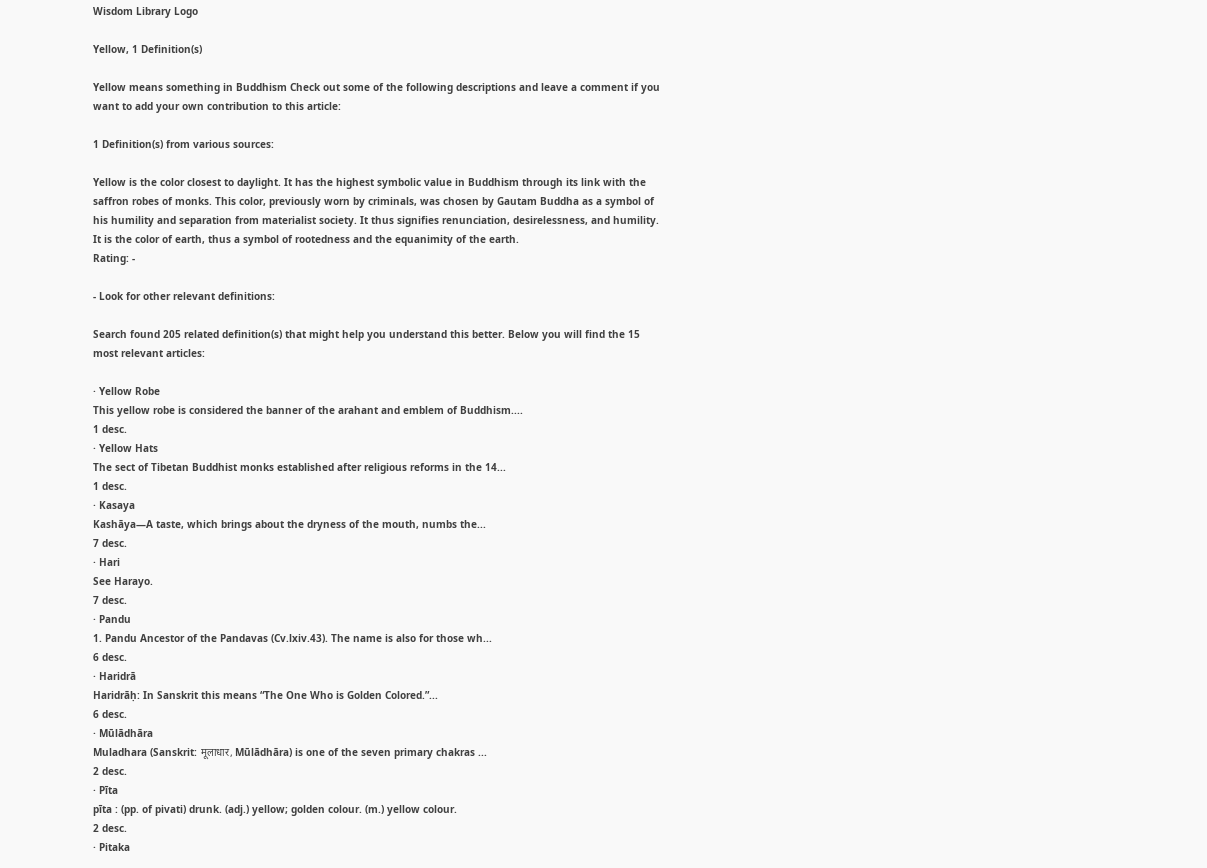Wisdom Library Logo

Yellow, 1 Definition(s)

Yellow means something in Buddhism Check out some of the following descriptions and leave a comment if you want to add your own contribution to this article:

1 Definition(s) from various sources:

Yellow is the color closest to daylight. It has the highest symbolic value in Buddhism through its link with the saffron robes of monks. This color, previously worn by criminals, was chosen by Gautam Buddha as a symbol of his humility and separation from materialist society. It thus signifies renunciation, desirelessness, and humility. It is the color of earth, thus a symbol of rootedness and the equanimity of the earth.
Rating: -

- Look for other relevant definitions:

Search found 205 related definition(s) that might help you understand this better. Below you will find the 15 most relevant articles:

· Yellow Robe
This yellow robe is considered the banner of the arahant and emblem of Buddhism....
1 desc.
· Yellow Hats
The sect of Tibetan Buddhist monks established after religious reforms in the 14...
1 desc.
· Kasaya
Kashāya—A taste, which brings about the dryness of the mouth, numbs the...
7 desc.
· Hari
See Harayo.
7 desc.
· Pandu
1. Pandu Ancestor of the Pandavas (Cv.lxiv.43). The name is also for those wh...
6 desc.
· Haridrā
Haridrāḥ: In Sanskrit this means “The One Who is Golden Colored.”...
6 desc.
· Mūlādhāra
Muladhara (Sanskrit: मूलाधार, Mūlādhāra) is one of the seven primary chakras ...
2 desc.
· Pīta
pīta : (pp. of pivati) drunk. (adj.) yellow; golden colour. (m.) yellow colour.
2 desc.
· Pitaka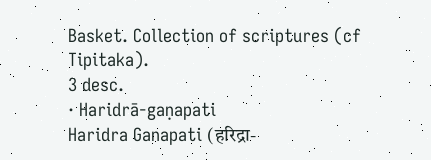Basket. Collection of scriptures (cf Tipitaka).
3 desc.
· Haridrā-gaṇapati
Haridra Ganapati (हरिद्रा-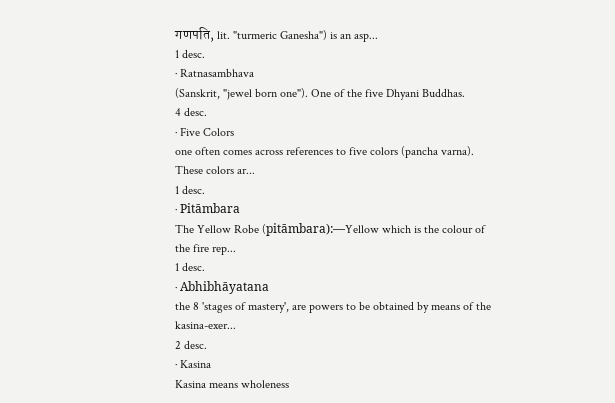गणपति, lit. "turmeric Ganesha") is an asp...
1 desc.
· Ratnasambhava
(Sanskrit, "jewel born one"). One of the five Dhyani Buddhas.
4 desc.
· Five Colors
one often comes across references to five colors (pancha varna). These colors ar...
1 desc.
· Pitāmbara
The Yellow Robe (pitāmbara):—Yellow which is the colour of the fire rep...
1 desc.
· Abhibhāyatana
the 8 'stages of mastery', are powers to be obtained by means of the kasina-exer...
2 desc.
· Kasina
Kasina means wholeness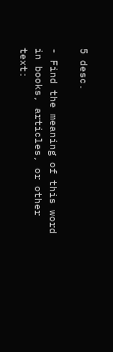5 desc.

- Find the meaning of this word in books, articles, or other text: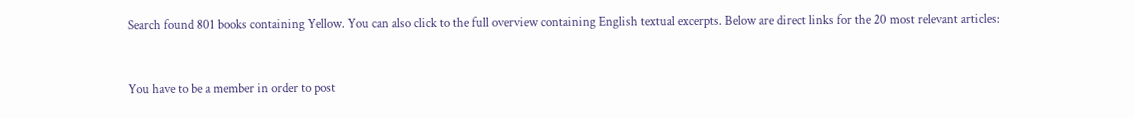Search found 801 books containing Yellow. You can also click to the full overview containing English textual excerpts. Below are direct links for the 20 most relevant articles:


You have to be a member in order to post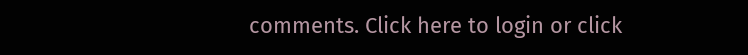comments. Click here to login or click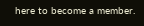here to become a member.